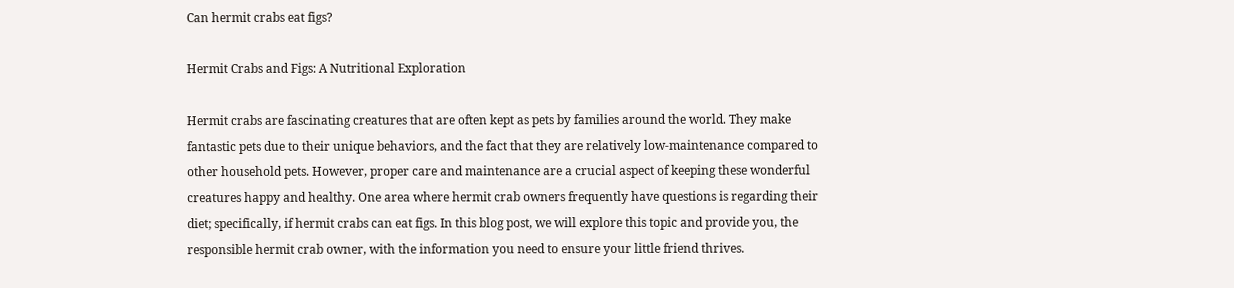Can hermit crabs eat figs?

Hermit Crabs and Figs: A Nutritional Exploration

Hermit crabs are fascinating creatures that are often kept as pets by families around the world. They make fantastic pets due to their unique behaviors, and the fact that they are relatively low-maintenance compared to other household pets. However, proper care and maintenance are a crucial aspect of keeping these wonderful creatures happy and healthy. One area where hermit crab owners frequently have questions is regarding their diet; specifically, if hermit crabs can eat figs. In this blog post, we will explore this topic and provide you, the responsible hermit crab owner, with the information you need to ensure your little friend thrives.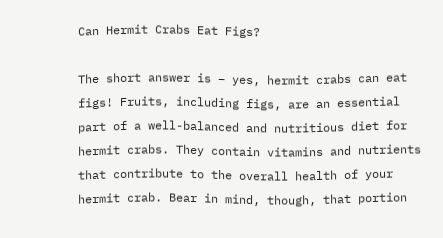Can Hermit Crabs Eat Figs?

The short answer is – yes, hermit crabs can eat figs! Fruits, including figs, are an essential part of a well-balanced and nutritious diet for hermit crabs. They contain vitamins and nutrients that contribute to the overall health of your hermit crab. Bear in mind, though, that portion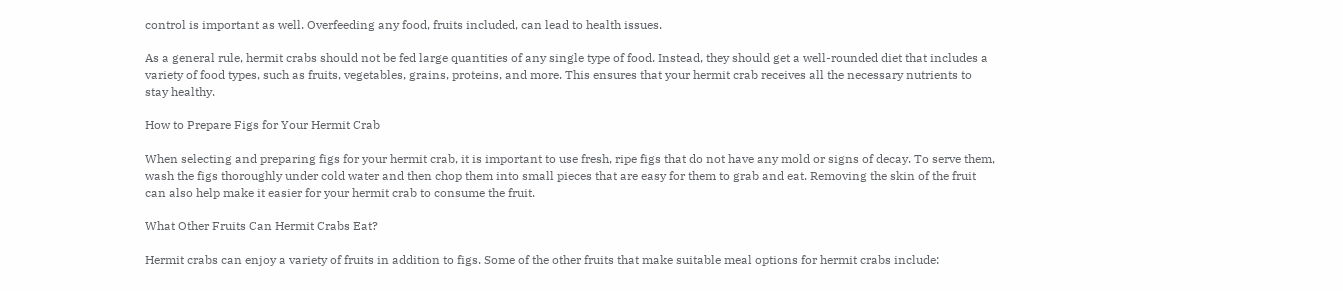control is important as well. Overfeeding any food, fruits included, can lead to health issues.

As a general rule, hermit crabs should not be fed large quantities of any single type of food. Instead, they should get a well-rounded diet that includes a variety of food types, such as fruits, vegetables, grains, proteins, and more. This ensures that your hermit crab receives all the necessary nutrients to stay healthy.

How to Prepare Figs for Your Hermit Crab

When selecting and preparing figs for your hermit crab, it is important to use fresh, ripe figs that do not have any mold or signs of decay. To serve them, wash the figs thoroughly under cold water and then chop them into small pieces that are easy for them to grab and eat. Removing the skin of the fruit can also help make it easier for your hermit crab to consume the fruit.

What Other Fruits Can Hermit Crabs Eat?

Hermit crabs can enjoy a variety of fruits in addition to figs. Some of the other fruits that make suitable meal options for hermit crabs include: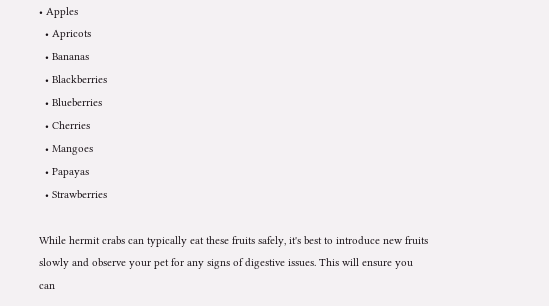• Apples
  • Apricots
  • Bananas
  • Blackberries
  • Blueberries
  • Cherries
  • Mangoes
  • Papayas
  • Strawberries

While hermit crabs can typically eat these fruits safely, it's best to introduce new fruits slowly and observe your pet for any signs of digestive issues. This will ensure you can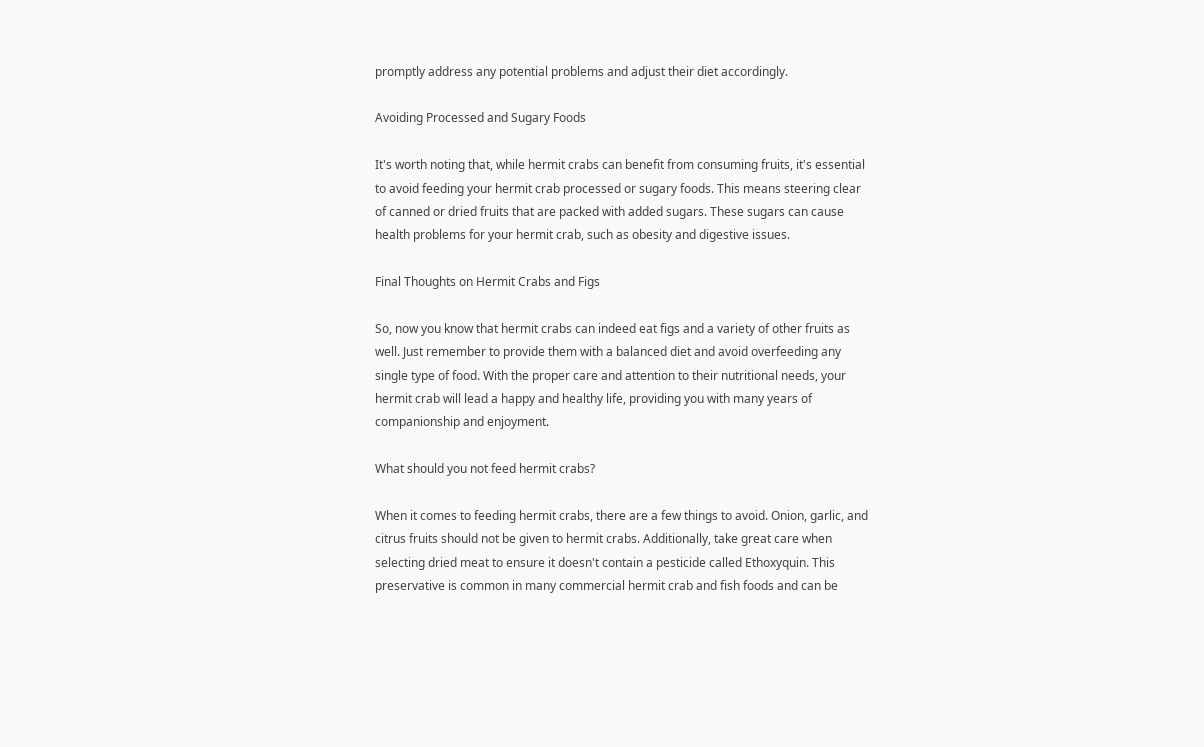promptly address any potential problems and adjust their diet accordingly.

Avoiding Processed and Sugary Foods

It's worth noting that, while hermit crabs can benefit from consuming fruits, it's essential to avoid feeding your hermit crab processed or sugary foods. This means steering clear of canned or dried fruits that are packed with added sugars. These sugars can cause health problems for your hermit crab, such as obesity and digestive issues.

Final Thoughts on Hermit Crabs and Figs

So, now you know that hermit crabs can indeed eat figs and a variety of other fruits as well. Just remember to provide them with a balanced diet and avoid overfeeding any single type of food. With the proper care and attention to their nutritional needs, your hermit crab will lead a happy and healthy life, providing you with many years of companionship and enjoyment.

What should you not feed hermit crabs?

When it comes to feeding hermit crabs, there are a few things to avoid. Onion, garlic, and citrus fruits should not be given to hermit crabs. Additionally, take great care when selecting dried meat to ensure it doesn't contain a pesticide called Ethoxyquin. This preservative is common in many commercial hermit crab and fish foods and can be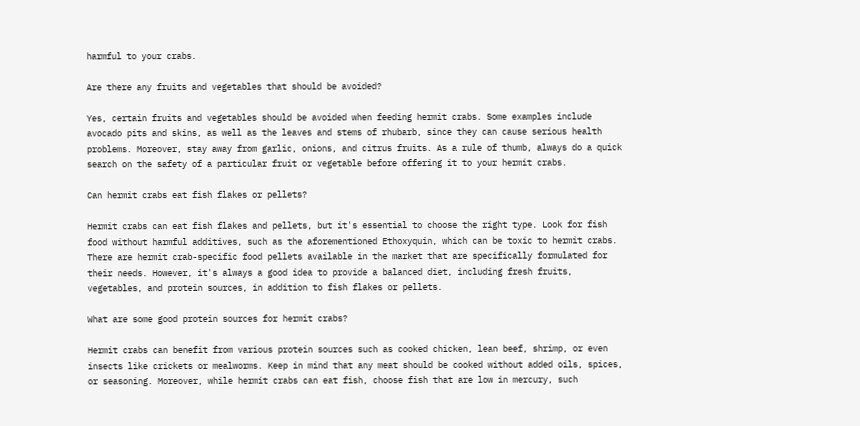harmful to your crabs.

Are there any fruits and vegetables that should be avoided?

Yes, certain fruits and vegetables should be avoided when feeding hermit crabs. Some examples include avocado pits and skins, as well as the leaves and stems of rhubarb, since they can cause serious health problems. Moreover, stay away from garlic, onions, and citrus fruits. As a rule of thumb, always do a quick search on the safety of a particular fruit or vegetable before offering it to your hermit crabs.

Can hermit crabs eat fish flakes or pellets?

Hermit crabs can eat fish flakes and pellets, but it's essential to choose the right type. Look for fish food without harmful additives, such as the aforementioned Ethoxyquin, which can be toxic to hermit crabs. There are hermit crab-specific food pellets available in the market that are specifically formulated for their needs. However, it's always a good idea to provide a balanced diet, including fresh fruits, vegetables, and protein sources, in addition to fish flakes or pellets.

What are some good protein sources for hermit crabs?

Hermit crabs can benefit from various protein sources such as cooked chicken, lean beef, shrimp, or even insects like crickets or mealworms. Keep in mind that any meat should be cooked without added oils, spices, or seasoning. Moreover, while hermit crabs can eat fish, choose fish that are low in mercury, such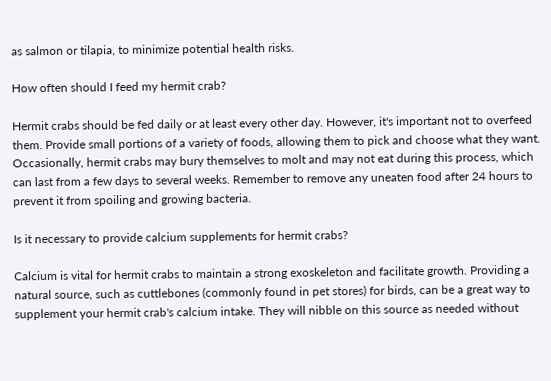as salmon or tilapia, to minimize potential health risks.

How often should I feed my hermit crab?

Hermit crabs should be fed daily or at least every other day. However, it's important not to overfeed them. Provide small portions of a variety of foods, allowing them to pick and choose what they want. Occasionally, hermit crabs may bury themselves to molt and may not eat during this process, which can last from a few days to several weeks. Remember to remove any uneaten food after 24 hours to prevent it from spoiling and growing bacteria.

Is it necessary to provide calcium supplements for hermit crabs?

Calcium is vital for hermit crabs to maintain a strong exoskeleton and facilitate growth. Providing a natural source, such as cuttlebones (commonly found in pet stores) for birds, can be a great way to supplement your hermit crab's calcium intake. They will nibble on this source as needed without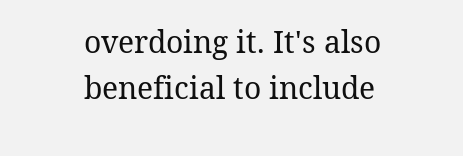overdoing it. It's also beneficial to include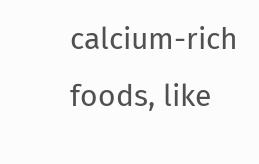calcium-rich foods, like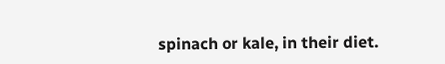spinach or kale, in their diet.